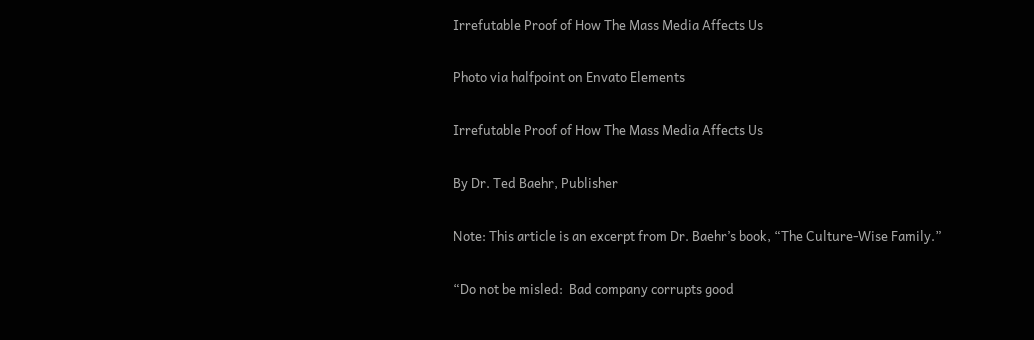Irrefutable Proof of How The Mass Media Affects Us

Photo via halfpoint on Envato Elements

Irrefutable Proof of How The Mass Media Affects Us

By Dr. Ted Baehr, Publisher

Note: This article is an excerpt from Dr. Baehr’s book, “The Culture-Wise Family.”

“Do not be misled:  Bad company corrupts good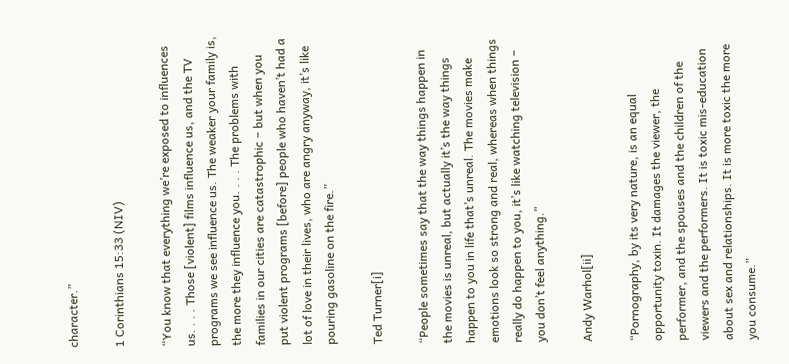character.”

1 Corinthians 15:33 (NIV)

“You know that everything we’re exposed to influences us. . . . Those [violent] films influence us, and the TV programs we see influence us. The weaker your family is, the more they influence you. . . . The problems with families in our cities are catastrophic − but when you put violent programs [before] people who haven’t had a lot of love in their lives, who are angry anyway, it’s like pouring gasoline on the fire.”

Ted Turner[i]

“People sometimes say that the way things happen in the movies is unreal, but actually it’s the way things happen to you in life that’s unreal. The movies make emotions look so strong and real, whereas when things really do happen to you, it’s like watching television − you don’t feel anything.”

Andy Warhol[ii]

“Pornography, by its very nature, is an equal opportunity toxin. It damages the viewer, the performer, and the spouses and the children of the viewers and the performers. It is toxic mis-education about sex and relationships. It is more toxic the more you consume.”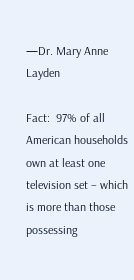—Dr. Mary Anne Layden

Fact:  97% of all American households own at least one television set – which is more than those possessing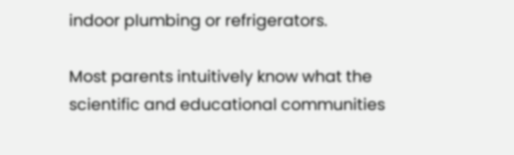indoor plumbing or refrigerators.

Most parents intuitively know what the scientific and educational communities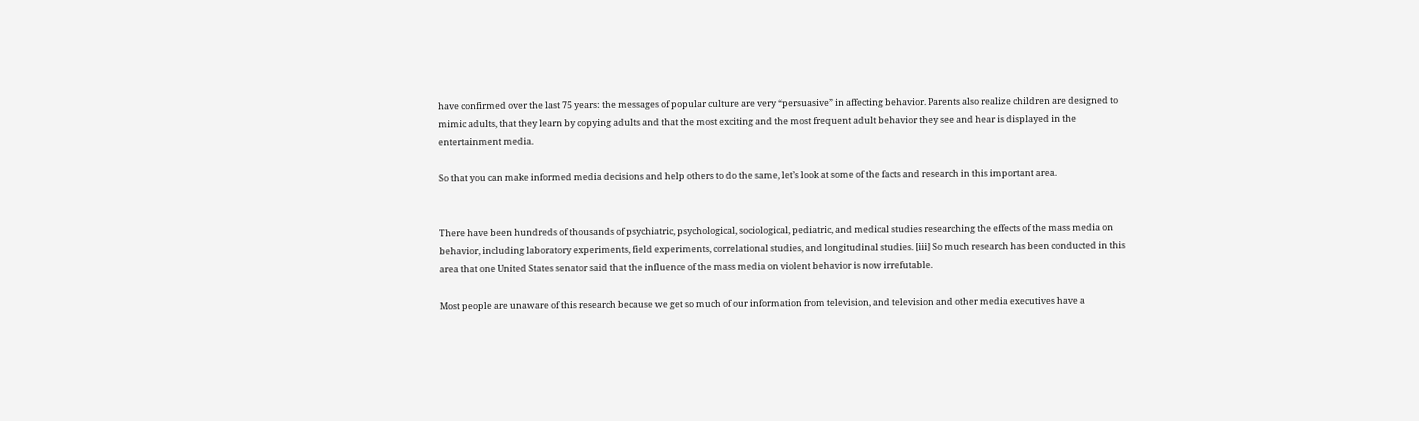have confirmed over the last 75 years: the messages of popular culture are very “persuasive” in affecting behavior. Parents also realize children are designed to mimic adults, that they learn by copying adults and that the most exciting and the most frequent adult behavior they see and hear is displayed in the entertainment media.

So that you can make informed media decisions and help others to do the same, let’s look at some of the facts and research in this important area.


There have been hundreds of thousands of psychiatric, psychological, sociological, pediatric, and medical studies researching the effects of the mass media on behavior, including laboratory experiments, field experiments, correlational studies, and longitudinal studies. [iii] So much research has been conducted in this area that one United States senator said that the influence of the mass media on violent behavior is now irrefutable.

Most people are unaware of this research because we get so much of our information from television, and television and other media executives have a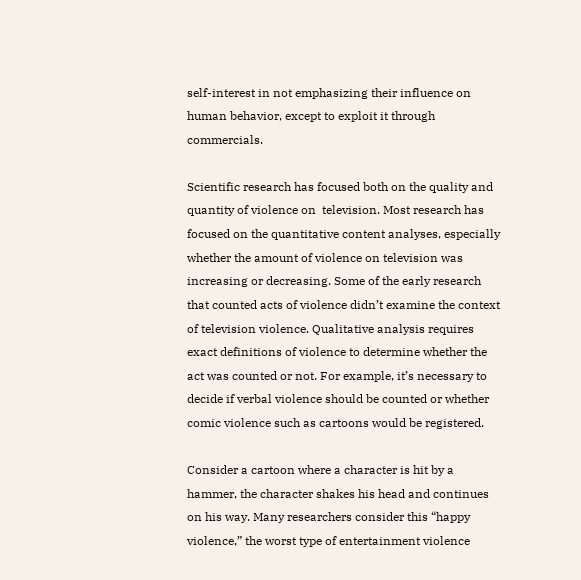self-interest in not emphasizing their influence on human behavior, except to exploit it through commercials.

Scientific research has focused both on the quality and quantity of violence on  television. Most research has focused on the quantitative content analyses, especially whether the amount of violence on television was increasing or decreasing. Some of the early research that counted acts of violence didn’t examine the context of television violence. Qualitative analysis requires exact definitions of violence to determine whether the act was counted or not. For example, it’s necessary to decide if verbal violence should be counted or whether comic violence such as cartoons would be registered.

Consider a cartoon where a character is hit by a hammer, the character shakes his head and continues on his way. Many researchers consider this “happy violence,” the worst type of entertainment violence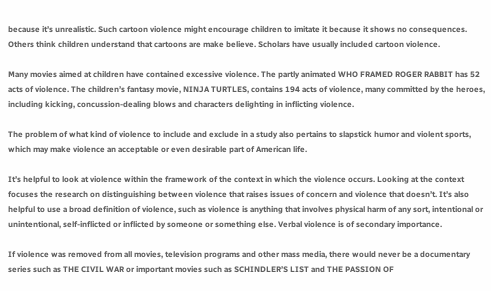because it’s unrealistic. Such cartoon violence might encourage children to imitate it because it shows no consequences. Others think children understand that cartoons are make believe. Scholars have usually included cartoon violence.

Many movies aimed at children have contained excessive violence. The partly animated WHO FRAMED ROGER RABBIT has 52 acts of violence. The children’s fantasy movie, NINJA TURTLES, contains 194 acts of violence, many committed by the heroes, including kicking, concussion-dealing blows and characters delighting in inflicting violence.

The problem of what kind of violence to include and exclude in a study also pertains to slapstick humor and violent sports, which may make violence an acceptable or even desirable part of American life.

It’s helpful to look at violence within the framework of the context in which the violence occurs. Looking at the context focuses the research on distinguishing between violence that raises issues of concern and violence that doesn’t. It’s also helpful to use a broad definition of violence, such as violence is anything that involves physical harm of any sort, intentional or unintentional, self-inflicted or inflicted by someone or something else. Verbal violence is of secondary importance.

If violence was removed from all movies, television programs and other mass media, there would never be a documentary series such as THE CIVIL WAR or important movies such as SCHINDLER’S LIST and THE PASSION OF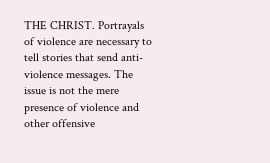THE CHRIST. Portrayals of violence are necessary to tell stories that send anti-violence messages. The issue is not the mere presence of violence and other offensive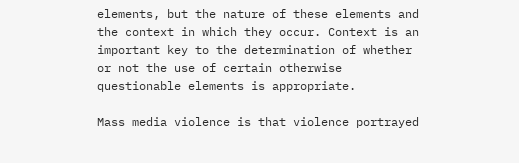elements, but the nature of these elements and the context in which they occur. Context is an important key to the determination of whether or not the use of certain otherwise questionable elements is appropriate.

Mass media violence is that violence portrayed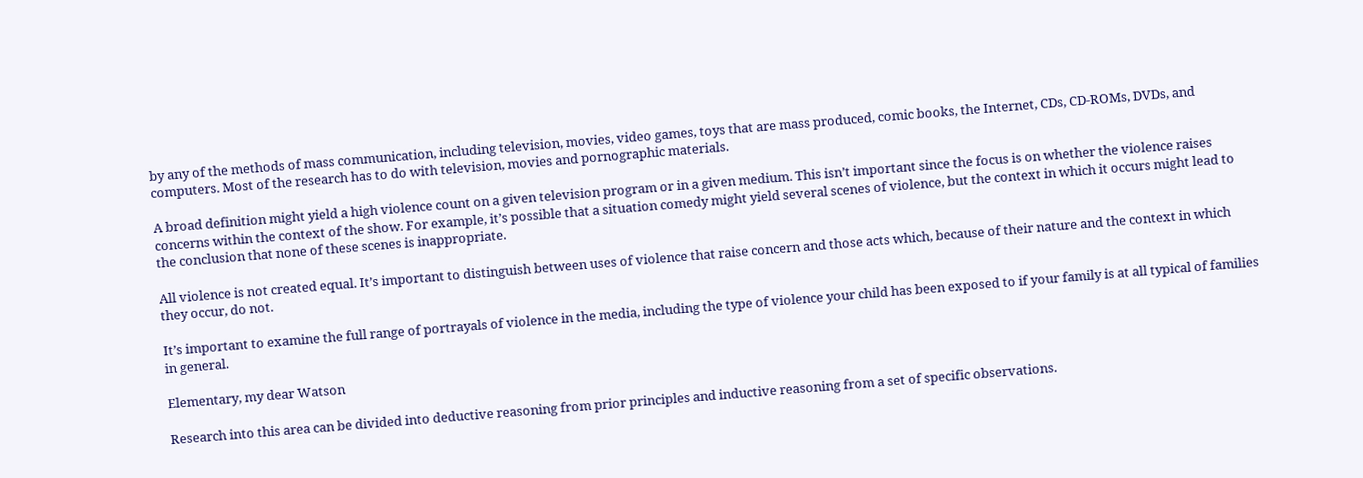by any of the methods of mass communication, including television, movies, video games, toys that are mass produced, comic books, the Internet, CDs, CD-ROMs, DVDs, and computers. Most of the research has to do with television, movies and pornographic materials.

A broad definition might yield a high violence count on a given television program or in a given medium. This isn’t important since the focus is on whether the violence raises concerns within the context of the show. For example, it’s possible that a situation comedy might yield several scenes of violence, but the context in which it occurs might lead to the conclusion that none of these scenes is inappropriate.

All violence is not created equal. It’s important to distinguish between uses of violence that raise concern and those acts which, because of their nature and the context in which they occur, do not.

It’s important to examine the full range of portrayals of violence in the media, including the type of violence your child has been exposed to if your family is at all typical of families in general.

Elementary, my dear Watson

Research into this area can be divided into deductive reasoning from prior principles and inductive reasoning from a set of specific observations.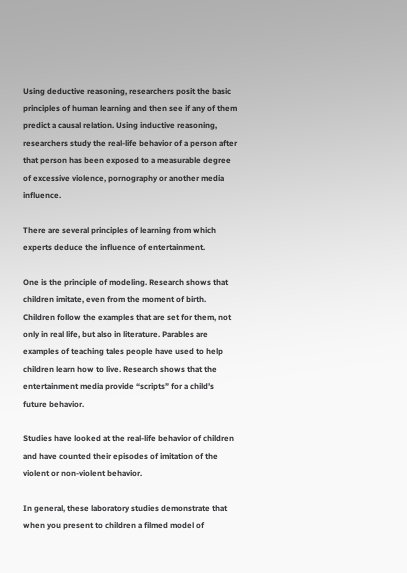Using deductive reasoning, researchers posit the basic principles of human learning and then see if any of them predict a causal relation. Using inductive reasoning, researchers study the real-life behavior of a person after that person has been exposed to a measurable degree of excessive violence, pornography or another media influence.

There are several principles of learning from which experts deduce the influence of entertainment.

One is the principle of modeling. Research shows that children imitate, even from the moment of birth. Children follow the examples that are set for them, not only in real life, but also in literature. Parables are examples of teaching tales people have used to help children learn how to live. Research shows that the entertainment media provide “scripts” for a child’s future behavior.

Studies have looked at the real-life behavior of children and have counted their episodes of imitation of the violent or non-violent behavior.

In general, these laboratory studies demonstrate that when you present to children a filmed model of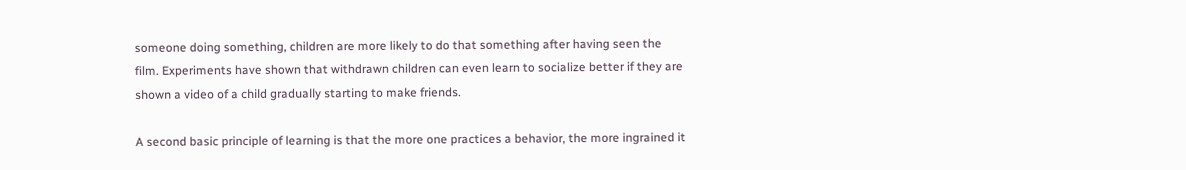someone doing something, children are more likely to do that something after having seen the film. Experiments have shown that withdrawn children can even learn to socialize better if they are shown a video of a child gradually starting to make friends.

A second basic principle of learning is that the more one practices a behavior, the more ingrained it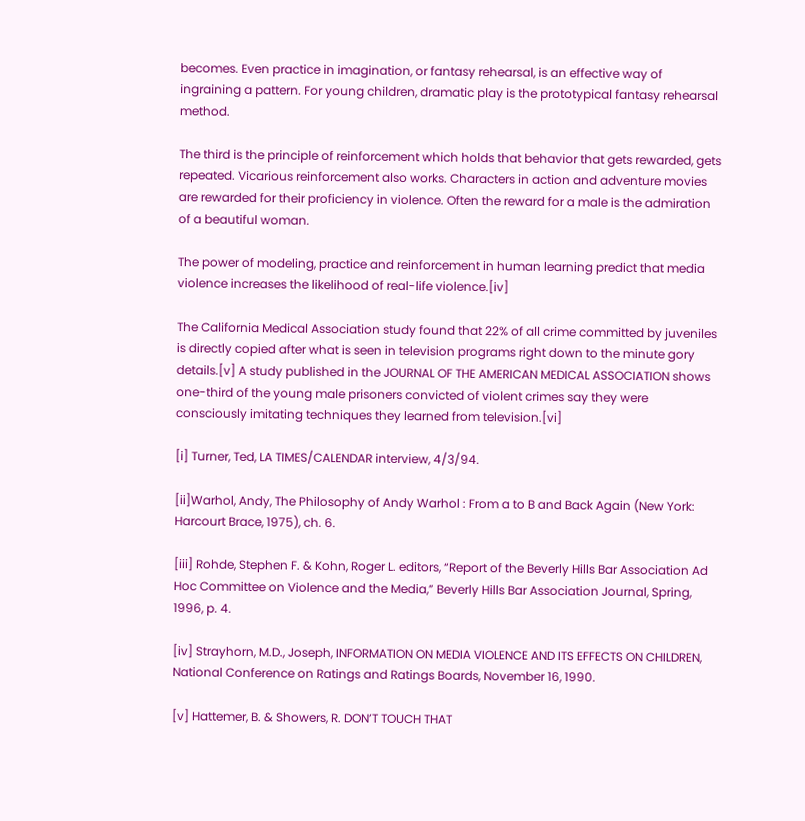becomes. Even practice in imagination, or fantasy rehearsal, is an effective way of ingraining a pattern. For young children, dramatic play is the prototypical fantasy rehearsal method.

The third is the principle of reinforcement which holds that behavior that gets rewarded, gets repeated. Vicarious reinforcement also works. Characters in action and adventure movies are rewarded for their proficiency in violence. Often the reward for a male is the admiration of a beautiful woman.

The power of modeling, practice and reinforcement in human learning predict that media violence increases the likelihood of real-life violence.[iv]

The California Medical Association study found that 22% of all crime committed by juveniles is directly copied after what is seen in television programs right down to the minute gory details.[v] A study published in the JOURNAL OF THE AMERICAN MEDICAL ASSOCIATION shows one-third of the young male prisoners convicted of violent crimes say they were consciously imitating techniques they learned from television.[vi]

[i] Turner, Ted, LA TIMES/CALENDAR interview, 4/3/94.

[ii]Warhol, Andy, The Philosophy of Andy Warhol : From a to B and Back Again (New York: Harcourt Brace, 1975), ch. 6.

[iii] Rohde, Stephen F. & Kohn, Roger L. editors, “Report of the Beverly Hills Bar Association Ad Hoc Committee on Violence and the Media,” Beverly Hills Bar Association Journal, Spring, 1996, p. 4.

[iv] Strayhorn, M.D., Joseph, INFORMATION ON MEDIA VIOLENCE AND ITS EFFECTS ON CHILDREN, National Conference on Ratings and Ratings Boards, November 16, 1990.

[v] Hattemer, B. & Showers, R. DON’T TOUCH THAT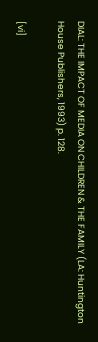DIAL: THE IMPACT OF MEDIA ON CHILDREN & THE FAMILY (LA: Huntington House Publishers, 1993) p. 128.

[vi]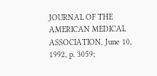JOURNAL OF THE AMERICAN MEDICAL ASSOCIATION, June 10, 1992, p. 3059;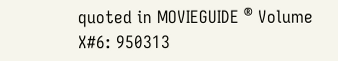quoted in MOVIEGUIDE ® Volume X#6: 950313